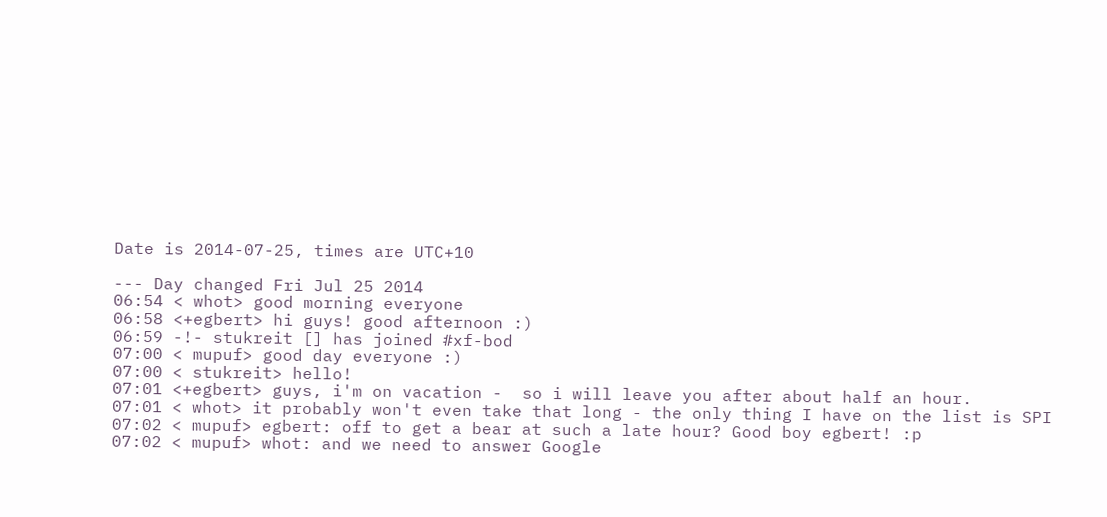Date is 2014-07-25, times are UTC+10

--- Day changed Fri Jul 25 2014
06:54 < whot> good morning everyone
06:58 <+egbert> hi guys! good afternoon :)
06:59 -!- stukreit [] has joined #xf-bod
07:00 < mupuf> good day everyone :)
07:00 < stukreit> hello!
07:01 <+egbert> guys, i'm on vacation -  so i will leave you after about half an hour.
07:01 < whot> it probably won't even take that long - the only thing I have on the list is SPI
07:02 < mupuf> egbert: off to get a bear at such a late hour? Good boy egbert! :p
07:02 < mupuf> whot: and we need to answer Google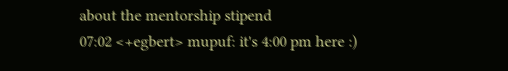about the mentorship stipend
07:02 <+egbert> mupuf: it's 4:00 pm here :)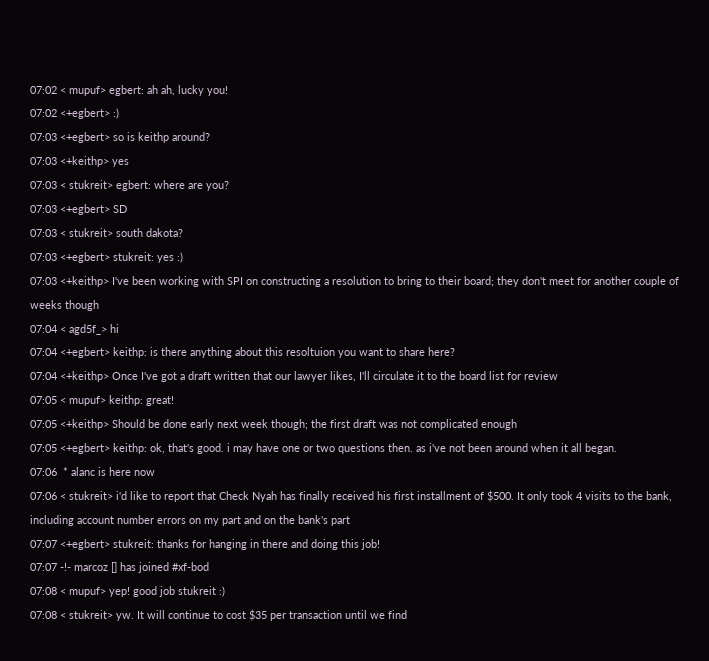07:02 < mupuf> egbert: ah ah, lucky you!
07:02 <+egbert> :)
07:03 <+egbert> so is keithp around?
07:03 <+keithp> yes
07:03 < stukreit> egbert: where are you?
07:03 <+egbert> SD
07:03 < stukreit> south dakota?
07:03 <+egbert> stukreit: yes :)
07:03 <+keithp> I've been working with SPI on constructing a resolution to bring to their board; they don't meet for another couple of weeks though
07:04 < agd5f_> hi
07:04 <+egbert> keithp: is there anything about this resoltuion you want to share here?
07:04 <+keithp> Once I've got a draft written that our lawyer likes, I'll circulate it to the board list for review
07:05 < mupuf> keithp: great!
07:05 <+keithp> Should be done early next week though; the first draft was not complicated enough
07:05 <+egbert> keithp: ok, that's good. i may have one or two questions then. as i've not been around when it all began.
07:06  * alanc is here now
07:06 < stukreit> i'd like to report that Check Nyah has finally received his first installment of $500. It only took 4 visits to the bank, including account number errors on my part and on the bank's part
07:07 <+egbert> stukreit: thanks for hanging in there and doing this job!
07:07 -!- marcoz [] has joined #xf-bod
07:08 < mupuf> yep! good job stukreit :)
07:08 < stukreit> yw. It will continue to cost $35 per transaction until we find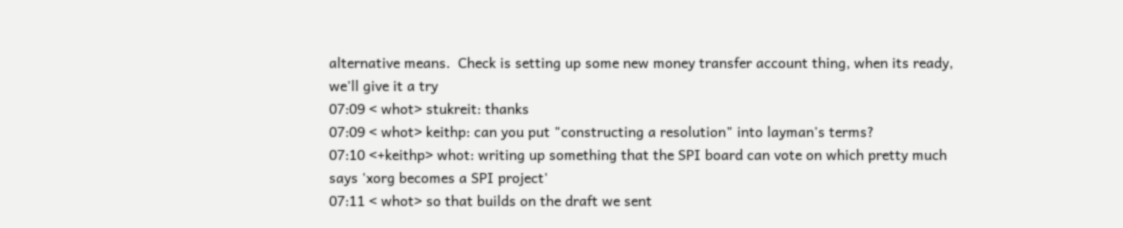alternative means.  Check is setting up some new money transfer account thing, when its ready, we'll give it a try
07:09 < whot> stukreit: thanks
07:09 < whot> keithp: can you put "constructing a resolution" into layman's terms?
07:10 <+keithp> whot: writing up something that the SPI board can vote on which pretty much says 'xorg becomes a SPI project'
07:11 < whot> so that builds on the draft we sent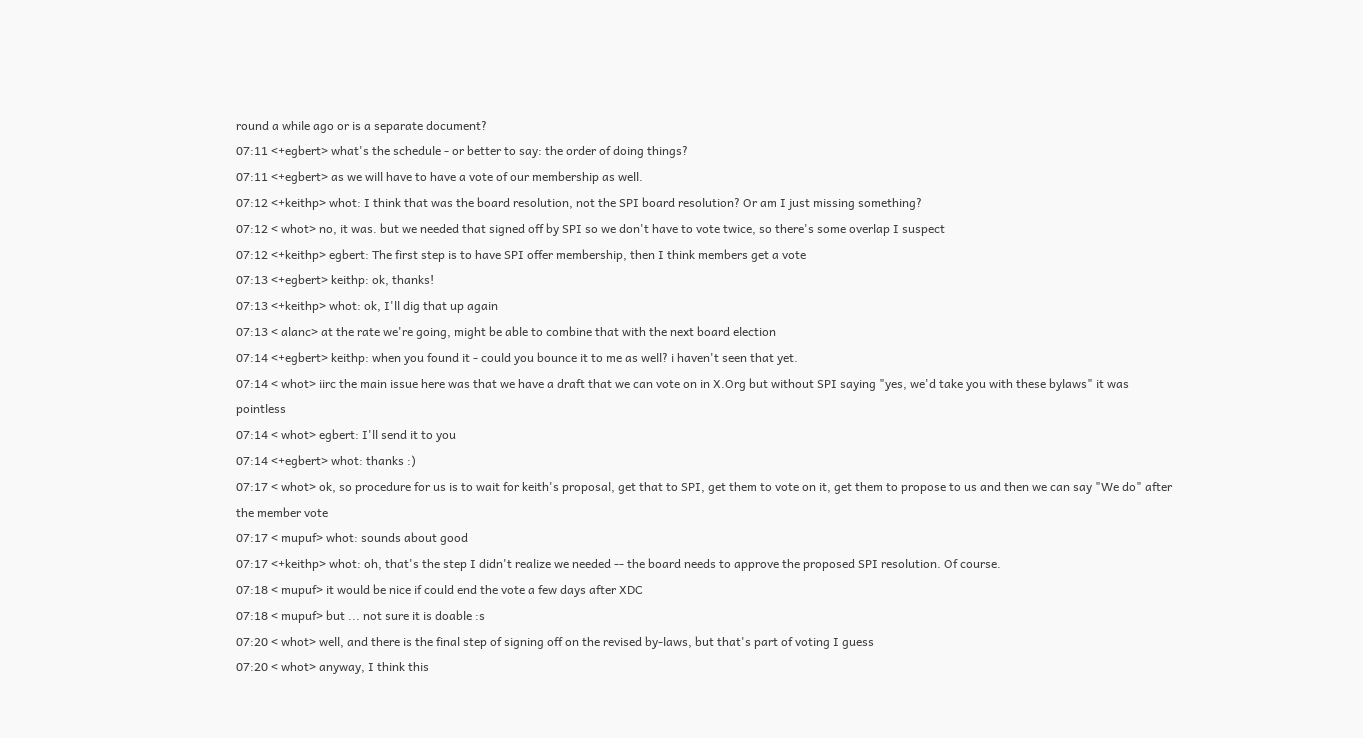round a while ago or is a separate document?
07:11 <+egbert> what's the schedule - or better to say: the order of doing things?
07:11 <+egbert> as we will have to have a vote of our membership as well.
07:12 <+keithp> whot: I think that was the board resolution, not the SPI board resolution? Or am I just missing something?
07:12 < whot> no, it was. but we needed that signed off by SPI so we don't have to vote twice, so there's some overlap I suspect
07:12 <+keithp> egbert: The first step is to have SPI offer membership, then I think members get a vote
07:13 <+egbert> keithp: ok, thanks!
07:13 <+keithp> whot: ok, I'll dig that up again
07:13 < alanc> at the rate we're going, might be able to combine that with the next board election
07:14 <+egbert> keithp: when you found it - could you bounce it to me as well? i haven't seen that yet.
07:14 < whot> iirc the main issue here was that we have a draft that we can vote on in X.Org but without SPI saying "yes, we'd take you with these bylaws" it was pointless
07:14 < whot> egbert: I'll send it to you
07:14 <+egbert> whot: thanks :)
07:17 < whot> ok, so procedure for us is to wait for keith's proposal, get that to SPI, get them to vote on it, get them to propose to us and then we can say "We do" after the member vote
07:17 < mupuf> whot: sounds about good
07:17 <+keithp> whot: oh, that's the step I didn't realize we needed -- the board needs to approve the proposed SPI resolution. Of course.
07:18 < mupuf> it would be nice if could end the vote a few days after XDC
07:18 < mupuf> but ... not sure it is doable :s
07:20 < whot> well, and there is the final step of signing off on the revised by-laws, but that's part of voting I guess
07:20 < whot> anyway, I think this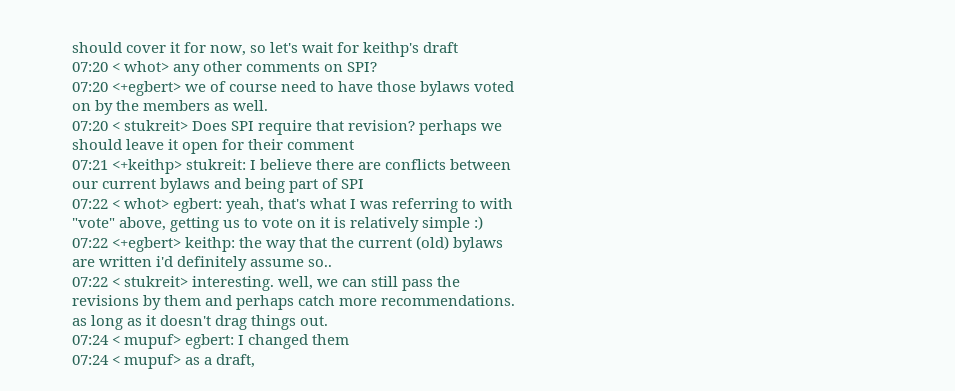should cover it for now, so let's wait for keithp's draft
07:20 < whot> any other comments on SPI?
07:20 <+egbert> we of course need to have those bylaws voted on by the members as well.
07:20 < stukreit> Does SPI require that revision? perhaps we should leave it open for their comment
07:21 <+keithp> stukreit: I believe there are conflicts between our current bylaws and being part of SPI
07:22 < whot> egbert: yeah, that's what I was referring to with "vote" above, getting us to vote on it is relatively simple :)
07:22 <+egbert> keithp: the way that the current (old) bylaws are written i'd definitely assume so..
07:22 < stukreit> interesting. well, we can still pass the revisions by them and perhaps catch more recommendations.  as long as it doesn't drag things out.
07:24 < mupuf> egbert: I changed them
07:24 < mupuf> as a draft,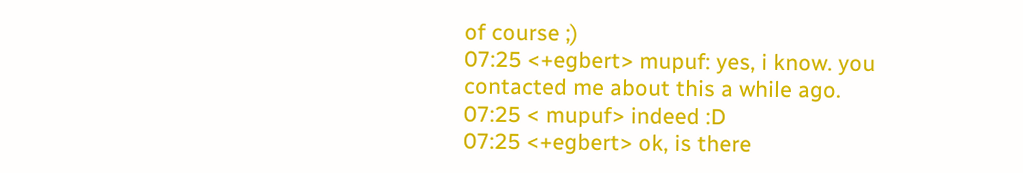of course ;)
07:25 <+egbert> mupuf: yes, i know. you contacted me about this a while ago.
07:25 < mupuf> indeed :D
07:25 <+egbert> ok, is there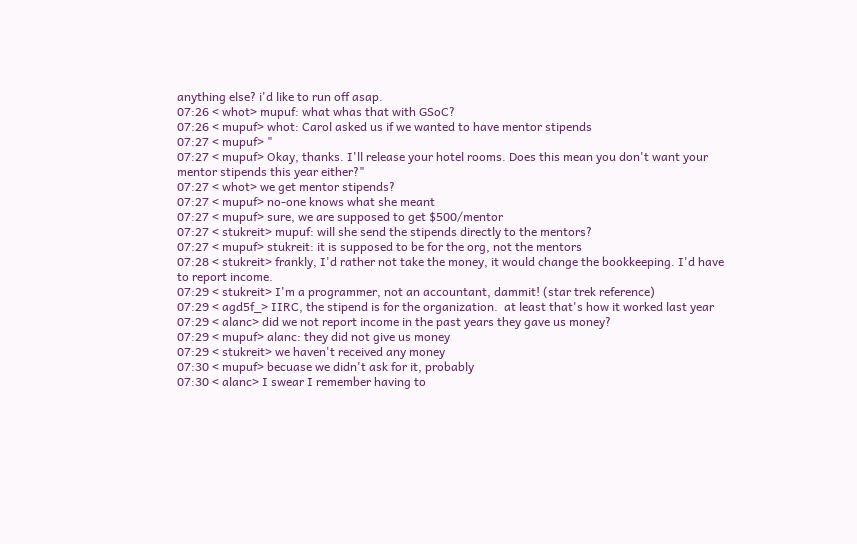anything else? i'd like to run off asap.
07:26 < whot> mupuf: what whas that with GSoC?
07:26 < mupuf> whot: Carol asked us if we wanted to have mentor stipends
07:27 < mupuf> "
07:27 < mupuf> Okay, thanks. I'll release your hotel rooms. Does this mean you don't want your mentor stipends this year either?"
07:27 < whot> we get mentor stipends?
07:27 < mupuf> no-one knows what she meant
07:27 < mupuf> sure, we are supposed to get $500/mentor
07:27 < stukreit> mupuf: will she send the stipends directly to the mentors?
07:27 < mupuf> stukreit: it is supposed to be for the org, not the mentors
07:28 < stukreit> frankly, I'd rather not take the money, it would change the bookkeeping. I'd have to report income.
07:29 < stukreit> I'm a programmer, not an accountant, dammit! (star trek reference)
07:29 < agd5f_> IIRC, the stipend is for the organization.  at least that's how it worked last year
07:29 < alanc> did we not report income in the past years they gave us money?
07:29 < mupuf> alanc: they did not give us money
07:29 < stukreit> we haven't received any money
07:30 < mupuf> becuase we didn't ask for it, probably
07:30 < alanc> I swear I remember having to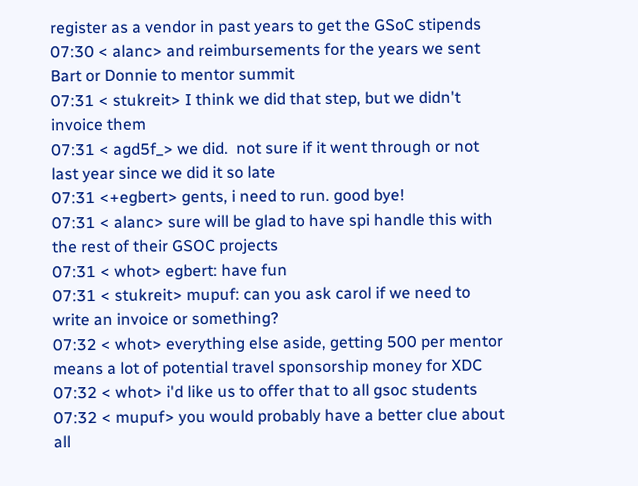register as a vendor in past years to get the GSoC stipends
07:30 < alanc> and reimbursements for the years we sent Bart or Donnie to mentor summit
07:31 < stukreit> I think we did that step, but we didn't invoice them
07:31 < agd5f_> we did.  not sure if it went through or not last year since we did it so late
07:31 <+egbert> gents, i need to run. good bye!
07:31 < alanc> sure will be glad to have spi handle this with the rest of their GSOC projects
07:31 < whot> egbert: have fun
07:31 < stukreit> mupuf: can you ask carol if we need to write an invoice or something?
07:32 < whot> everything else aside, getting 500 per mentor means a lot of potential travel sponsorship money for XDC
07:32 < whot> i'd like us to offer that to all gsoc students
07:32 < mupuf> you would probably have a better clue about all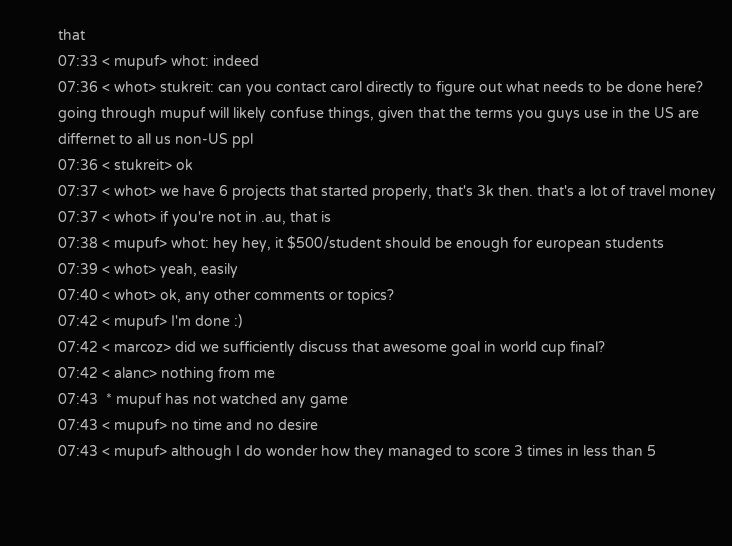that
07:33 < mupuf> whot: indeed
07:36 < whot> stukreit: can you contact carol directly to figure out what needs to be done here? going through mupuf will likely confuse things, given that the terms you guys use in the US are differnet to all us non-US ppl
07:36 < stukreit> ok
07:37 < whot> we have 6 projects that started properly, that's 3k then. that's a lot of travel money
07:37 < whot> if you're not in .au, that is
07:38 < mupuf> whot: hey hey, it $500/student should be enough for european students
07:39 < whot> yeah, easily
07:40 < whot> ok, any other comments or topics?
07:42 < mupuf> I'm done :)
07:42 < marcoz> did we sufficiently discuss that awesome goal in world cup final?
07:42 < alanc> nothing from me
07:43  * mupuf has not watched any game
07:43 < mupuf> no time and no desire
07:43 < mupuf> although I do wonder how they managed to score 3 times in less than 5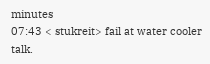minutes
07:43 < stukreit> fail at water cooler talk.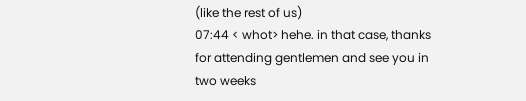(like the rest of us)
07:44 < whot> hehe. in that case, thanks for attending gentlemen and see you in two weeks